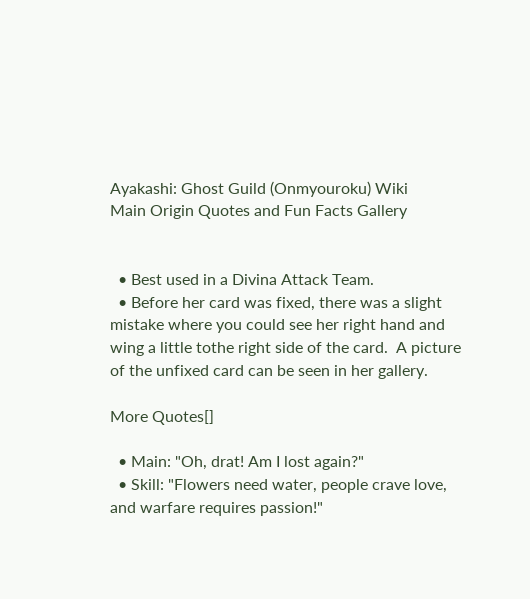Ayakashi: Ghost Guild (Onmyouroku) Wiki
Main Origin Quotes and Fun Facts Gallery


  • Best used in a Divina Attack Team.
  • Before her card was fixed, there was a slight mistake where you could see her right hand and wing a little tothe right side of the card.  A picture of the unfixed card can be seen in her gallery.

More Quotes[]

  • Main: "Oh, drat! Am I lost again?"
  • Skill: "Flowers need water, people crave love, and warfare requires passion!"